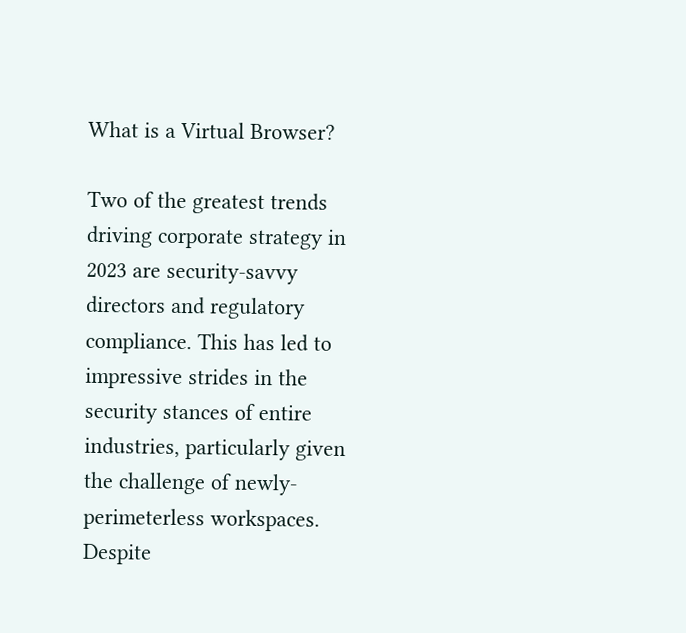What is a Virtual Browser?

Two of the greatest trends driving corporate strategy in 2023 are security-savvy directors and regulatory compliance. This has led to impressive strides in the security stances of entire industries, particularly given the challenge of newly-perimeterless workspaces. Despite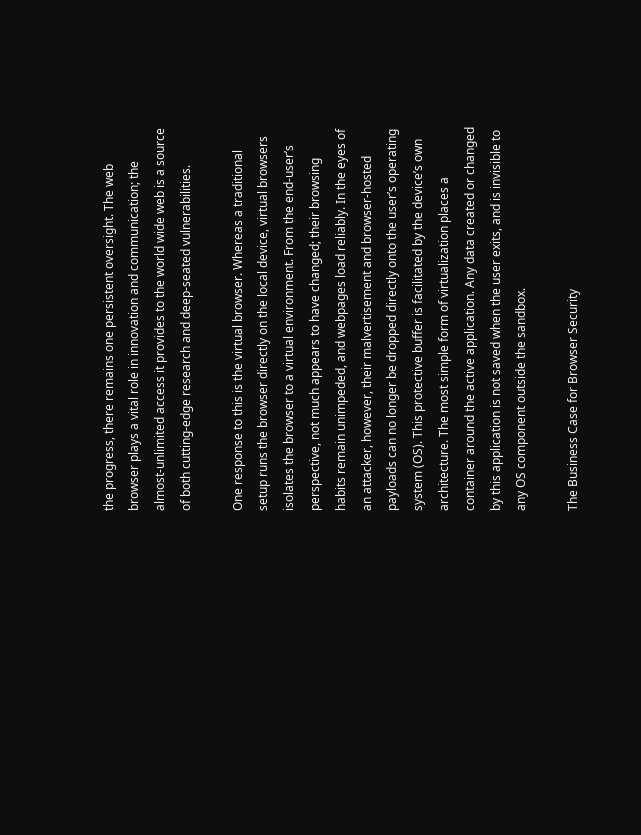the progress, there remains one persistent oversight. The web browser plays a vital role in innovation and communication; the almost-unlimited access it provides to the world wide web is a source of both cutting-edge research and deep-seated vulnerabilities.

One response to this is the virtual browser. Whereas a traditional setup runs the browser directly on the local device, virtual browsers isolates the browser to a virtual environment. From the end-user’s perspective, not much appears to have changed; their browsing habits remain unimpeded, and webpages load reliably. In the eyes of an attacker, however, their malvertisement and browser-hosted payloads can no longer be dropped directly onto the user’s operating system (OS). This protective buffer is facilitated by the device’s own architecture. The most simple form of virtualization places a container around the active application. Any data created or changed by this application is not saved when the user exits, and is invisible to any OS component outside the sandbox.

The Business Case for Browser Security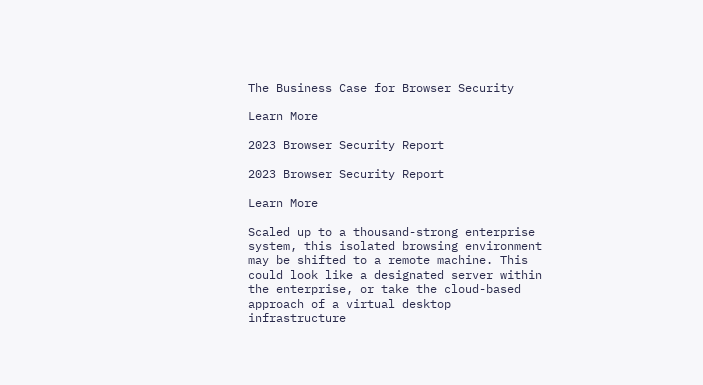The Business Case for Browser Security

Learn More

2023 Browser Security Report

2023 Browser Security Report

Learn More

Scaled up to a thousand-strong enterprise system, this isolated browsing environment may be shifted to a remote machine. This could look like a designated server within the enterprise, or take the cloud-based approach of a virtual desktop infrastructure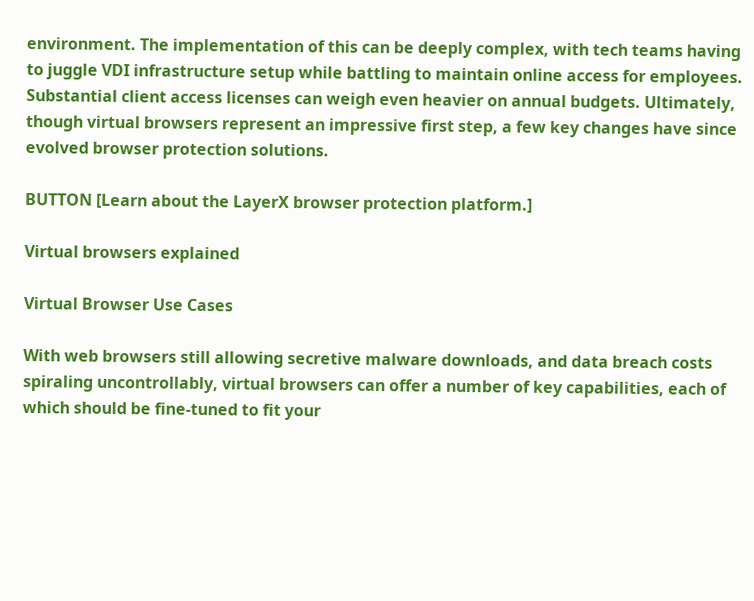environment. The implementation of this can be deeply complex, with tech teams having to juggle VDI infrastructure setup while battling to maintain online access for employees. Substantial client access licenses can weigh even heavier on annual budgets. Ultimately, though virtual browsers represent an impressive first step, a few key changes have since evolved browser protection solutions.

BUTTON [Learn about the LayerX browser protection platform.]

Virtual browsers explained

Virtual Browser Use Cases

With web browsers still allowing secretive malware downloads, and data breach costs spiraling uncontrollably, virtual browsers can offer a number of key capabilities, each of which should be fine-tuned to fit your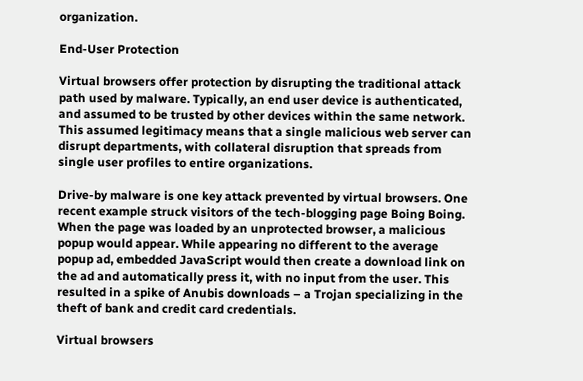organization.

End-User Protection

Virtual browsers offer protection by disrupting the traditional attack path used by malware. Typically, an end user device is authenticated, and assumed to be trusted by other devices within the same network. This assumed legitimacy means that a single malicious web server can disrupt departments, with collateral disruption that spreads from single user profiles to entire organizations.

Drive-by malware is one key attack prevented by virtual browsers. One recent example struck visitors of the tech-blogging page Boing Boing. When the page was loaded by an unprotected browser, a malicious popup would appear. While appearing no different to the average popup ad, embedded JavaScript would then create a download link on the ad and automatically press it, with no input from the user. This resulted in a spike of Anubis downloads – a Trojan specializing in the theft of bank and credit card credentials.

Virtual browsers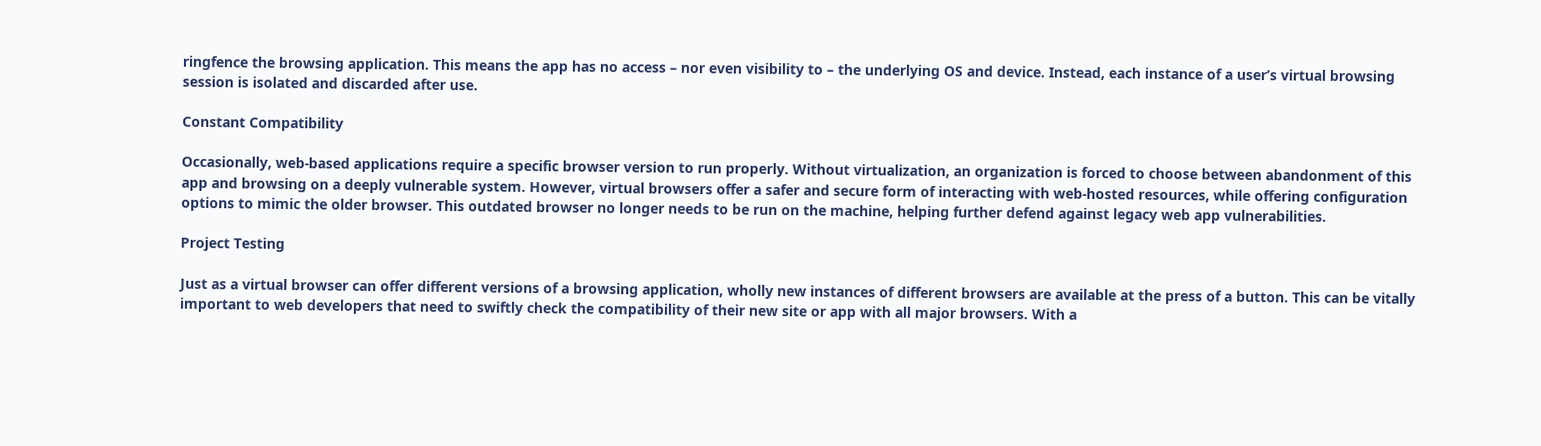ringfence the browsing application. This means the app has no access – nor even visibility to – the underlying OS and device. Instead, each instance of a user’s virtual browsing session is isolated and discarded after use.

Constant Compatibility

Occasionally, web-based applications require a specific browser version to run properly. Without virtualization, an organization is forced to choose between abandonment of this app and browsing on a deeply vulnerable system. However, virtual browsers offer a safer and secure form of interacting with web-hosted resources, while offering configuration options to mimic the older browser. This outdated browser no longer needs to be run on the machine, helping further defend against legacy web app vulnerabilities.

Project Testing

Just as a virtual browser can offer different versions of a browsing application, wholly new instances of different browsers are available at the press of a button. This can be vitally important to web developers that need to swiftly check the compatibility of their new site or app with all major browsers. With a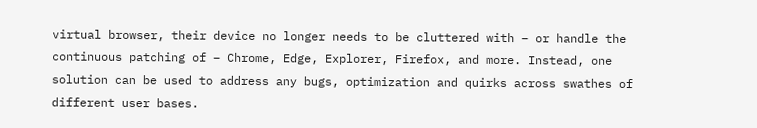virtual browser, their device no longer needs to be cluttered with – or handle the continuous patching of – Chrome, Edge, Explorer, Firefox, and more. Instead, one solution can be used to address any bugs, optimization and quirks across swathes of different user bases.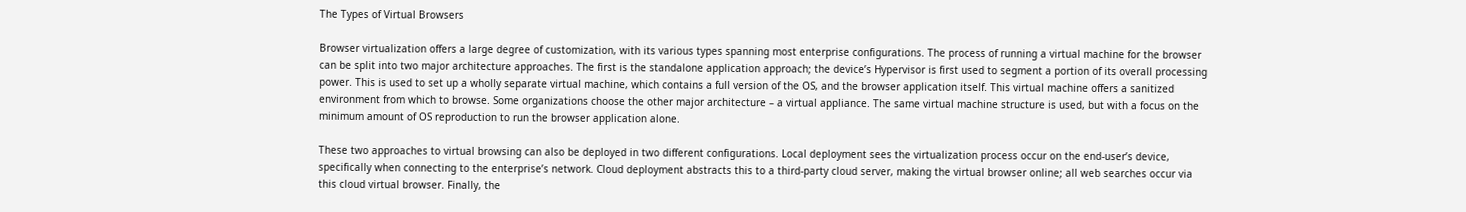The Types of Virtual Browsers

Browser virtualization offers a large degree of customization, with its various types spanning most enterprise configurations. The process of running a virtual machine for the browser can be split into two major architecture approaches. The first is the standalone application approach; the device’s Hypervisor is first used to segment a portion of its overall processing power. This is used to set up a wholly separate virtual machine, which contains a full version of the OS, and the browser application itself. This virtual machine offers a sanitized environment from which to browse. Some organizations choose the other major architecture – a virtual appliance. The same virtual machine structure is used, but with a focus on the minimum amount of OS reproduction to run the browser application alone.

These two approaches to virtual browsing can also be deployed in two different configurations. Local deployment sees the virtualization process occur on the end-user’s device, specifically when connecting to the enterprise’s network. Cloud deployment abstracts this to a third-party cloud server, making the virtual browser online; all web searches occur via this cloud virtual browser. Finally, the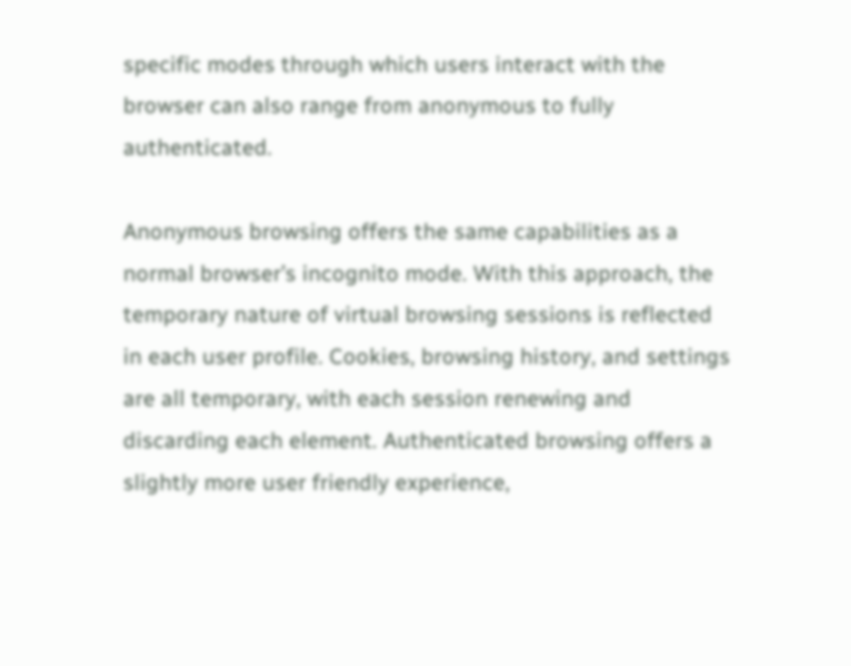specific modes through which users interact with the browser can also range from anonymous to fully authenticated.

Anonymous browsing offers the same capabilities as a normal browser’s incognito mode. With this approach, the temporary nature of virtual browsing sessions is reflected in each user profile. Cookies, browsing history, and settings are all temporary, with each session renewing and discarding each element. Authenticated browsing offers a slightly more user friendly experience,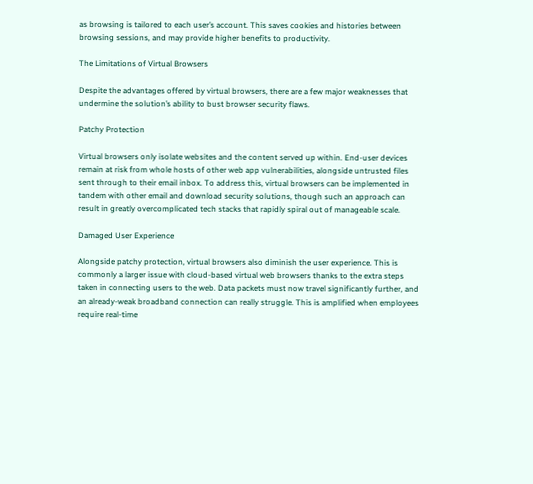as browsing is tailored to each user’s account. This saves cookies and histories between browsing sessions, and may provide higher benefits to productivity.

The Limitations of Virtual Browsers

Despite the advantages offered by virtual browsers, there are a few major weaknesses that undermine the solution’s ability to bust browser security flaws.

Patchy Protection

Virtual browsers only isolate websites and the content served up within. End-user devices remain at risk from whole hosts of other web app vulnerabilities, alongside untrusted files sent through to their email inbox. To address this, virtual browsers can be implemented in tandem with other email and download security solutions, though such an approach can result in greatly overcomplicated tech stacks that rapidly spiral out of manageable scale.

Damaged User Experience

Alongside patchy protection, virtual browsers also diminish the user experience. This is commonly a larger issue with cloud-based virtual web browsers thanks to the extra steps taken in connecting users to the web. Data packets must now travel significantly further, and an already-weak broadband connection can really struggle. This is amplified when employees require real-time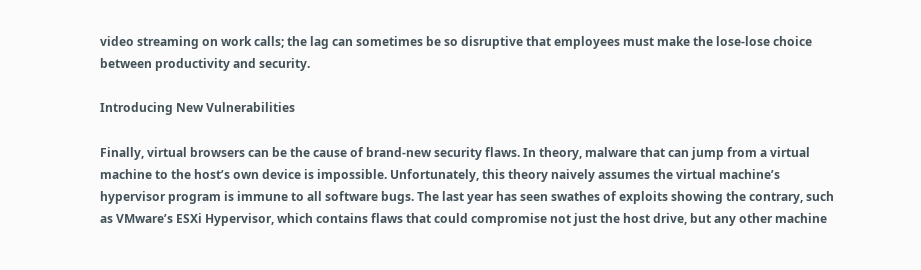video streaming on work calls; the lag can sometimes be so disruptive that employees must make the lose-lose choice between productivity and security.

Introducing New Vulnerabilities

Finally, virtual browsers can be the cause of brand-new security flaws. In theory, malware that can jump from a virtual machine to the host’s own device is impossible. Unfortunately, this theory naively assumes the virtual machine’s hypervisor program is immune to all software bugs. The last year has seen swathes of exploits showing the contrary, such as VMware’s ESXi Hypervisor, which contains flaws that could compromise not just the host drive, but any other machine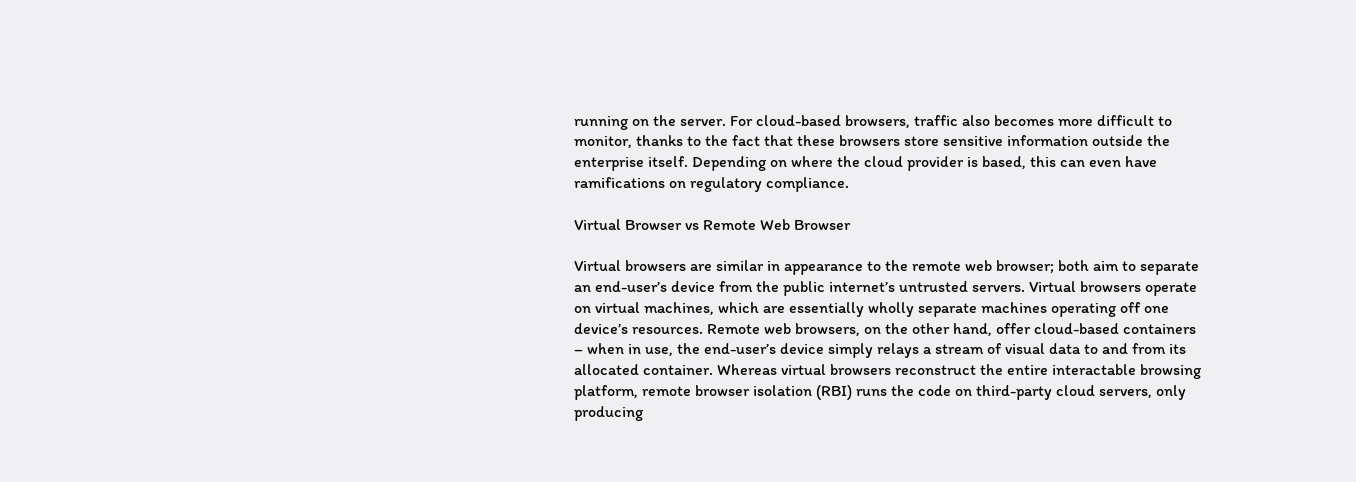running on the server. For cloud-based browsers, traffic also becomes more difficult to monitor, thanks to the fact that these browsers store sensitive information outside the enterprise itself. Depending on where the cloud provider is based, this can even have ramifications on regulatory compliance.

Virtual Browser vs Remote Web Browser

Virtual browsers are similar in appearance to the remote web browser; both aim to separate an end-user’s device from the public internet’s untrusted servers. Virtual browsers operate on virtual machines, which are essentially wholly separate machines operating off one device’s resources. Remote web browsers, on the other hand, offer cloud-based containers – when in use, the end-user’s device simply relays a stream of visual data to and from its allocated container. Whereas virtual browsers reconstruct the entire interactable browsing platform, remote browser isolation (RBI) runs the code on third-party cloud servers, only producing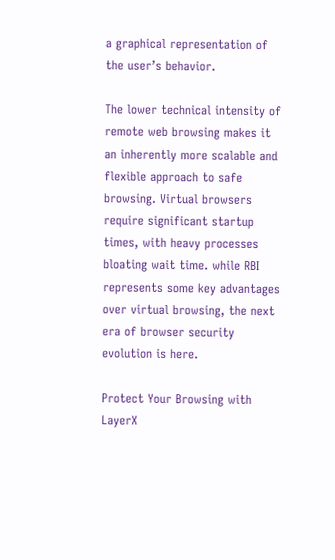a graphical representation of the user’s behavior.

The lower technical intensity of remote web browsing makes it an inherently more scalable and flexible approach to safe browsing. Virtual browsers require significant startup times, with heavy processes bloating wait time. while RBI represents some key advantages over virtual browsing, the next era of browser security evolution is here.

Protect Your Browsing with LayerX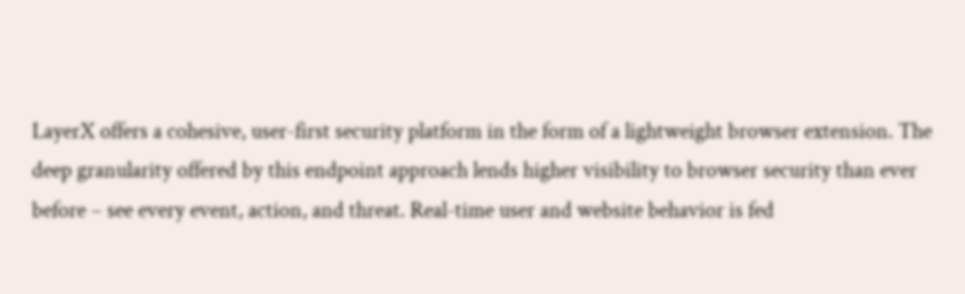LayerX offers a cohesive, user-first security platform in the form of a lightweight browser extension. The deep granularity offered by this endpoint approach lends higher visibility to browser security than ever before – see every event, action, and threat. Real-time user and website behavior is fed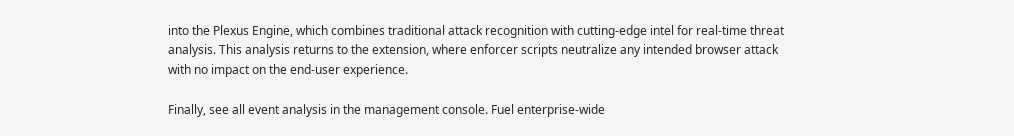into the Plexus Engine, which combines traditional attack recognition with cutting-edge intel for real-time threat analysis. This analysis returns to the extension, where enforcer scripts neutralize any intended browser attack with no impact on the end-user experience.

Finally, see all event analysis in the management console. Fuel enterprise-wide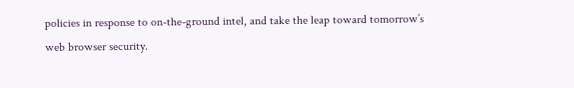policies in response to on-the-ground intel, and take the leap toward tomorrow’s web browser security.